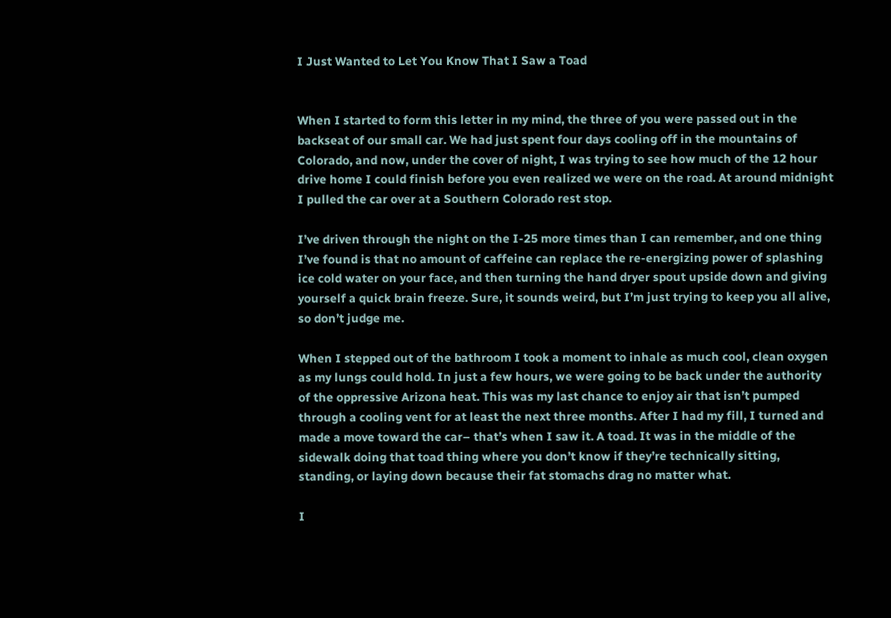I Just Wanted to Let You Know That I Saw a Toad


When I started to form this letter in my mind, the three of you were passed out in the backseat of our small car. We had just spent four days cooling off in the mountains of Colorado, and now, under the cover of night, I was trying to see how much of the 12 hour drive home I could finish before you even realized we were on the road. At around midnight I pulled the car over at a Southern Colorado rest stop.

I’ve driven through the night on the I-25 more times than I can remember, and one thing I’ve found is that no amount of caffeine can replace the re-energizing power of splashing ice cold water on your face, and then turning the hand dryer spout upside down and giving yourself a quick brain freeze. Sure, it sounds weird, but I’m just trying to keep you all alive, so don’t judge me.

When I stepped out of the bathroom I took a moment to inhale as much cool, clean oxygen as my lungs could hold. In just a few hours, we were going to be back under the authority of the oppressive Arizona heat. This was my last chance to enjoy air that isn’t pumped through a cooling vent for at least the next three months. After I had my fill, I turned and made a move toward the car– that’s when I saw it. A toad. It was in the middle of the sidewalk doing that toad thing where you don’t know if they’re technically sitting, standing, or laying down because their fat stomachs drag no matter what.

I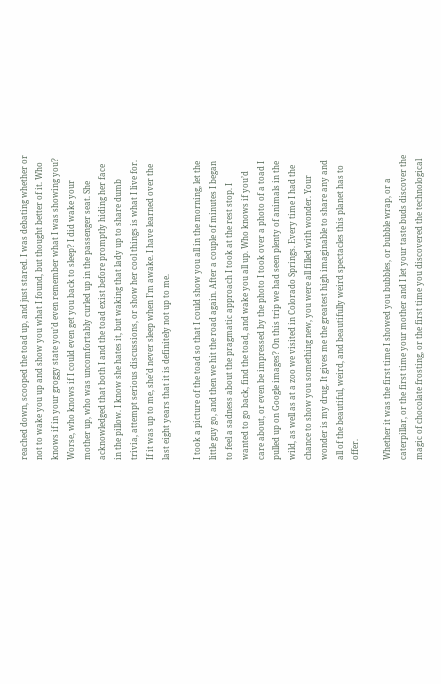reached down, scooped the toad up, and just stared. I was debating whether or not to wake you up and show you what I found, but thought better of it. Who knows if in your groggy state you’d even remember what I was showing you? Worse, who knows if I could even get you back to sleep? I did wake your mother up, who was uncomfortably curled up in the passenger seat. She acknowledged that both I and the toad exist before promptly hiding her face in the pillow. I know she hates it, but waking that lady up to share dumb trivia, attempt serious discussions, or show her cool things is what I live for. If it was up to me, she’d never sleep when I’m awake. I have learned over the last eight years that it is definitely not up to me.

I took a picture of the toad so that I could show you all in the morning, let the little guy go, and then we hit the road again. After a couple of minutes I began to feel a sadness about the pragmatic approach I took at the rest stop. I wanted to go back, find the toad, and wake you all up. Who knows if you’d care about, or even be impressed by the photo I took over a photo of a toad I pulled up on Google images? On this trip we had seen plenty of animals in the wild, as well as at a zoo we visited in Colorado Springs. Every time I had the chance to show you something new, you were all filled with wonder. Your wonder is my drug. It gives me the greatest high imaginable to share any and all of the beautiful, weird, and beautifully weird spectacles this planet has to offer.

Whether it was the first time I showed you bubbles, or bubble wrap, or a caterpillar, or the first time your mother and I let your taste buds discover the magic of chocolate frosting, or the first time you discovered the technological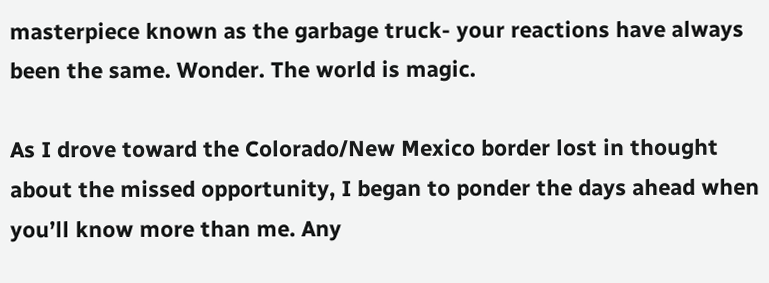masterpiece known as the garbage truck- your reactions have always been the same. Wonder. The world is magic.

As I drove toward the Colorado/New Mexico border lost in thought about the missed opportunity, I began to ponder the days ahead when you’ll know more than me. Any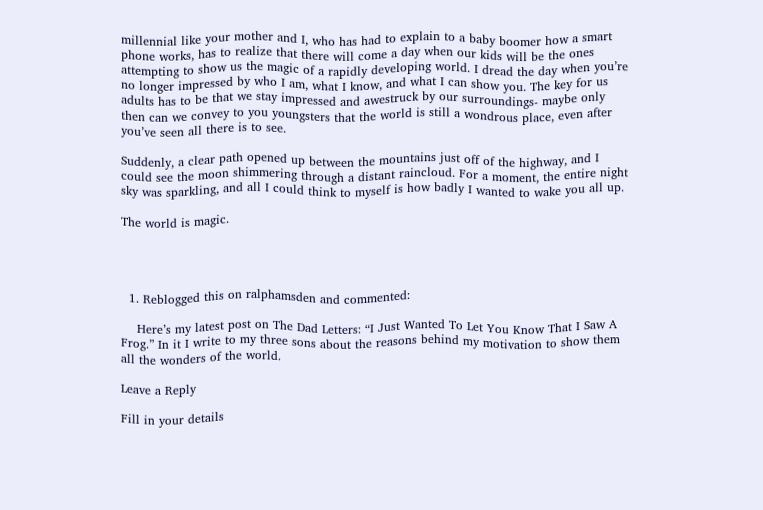millennial like your mother and I, who has had to explain to a baby boomer how a smart phone works, has to realize that there will come a day when our kids will be the ones attempting to show us the magic of a rapidly developing world. I dread the day when you’re no longer impressed by who I am, what I know, and what I can show you. The key for us adults has to be that we stay impressed and awestruck by our surroundings- maybe only then can we convey to you youngsters that the world is still a wondrous place, even after you’ve seen all there is to see.

Suddenly, a clear path opened up between the mountains just off of the highway, and I could see the moon shimmering through a distant raincloud. For a moment, the entire night sky was sparkling, and all I could think to myself is how badly I wanted to wake you all up.

The world is magic.




  1. Reblogged this on ralphamsden and commented:

    Here’s my latest post on The Dad Letters: “I Just Wanted To Let You Know That I Saw A Frog.” In it I write to my three sons about the reasons behind my motivation to show them all the wonders of the world.

Leave a Reply

Fill in your details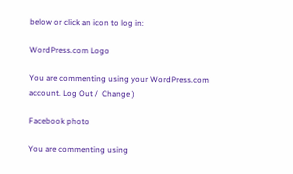below or click an icon to log in:

WordPress.com Logo

You are commenting using your WordPress.com account. Log Out /  Change )

Facebook photo

You are commenting using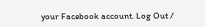your Facebook account. Log Out /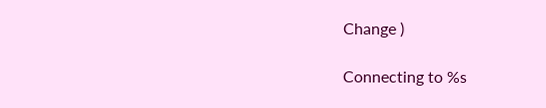Change )

Connecting to %s